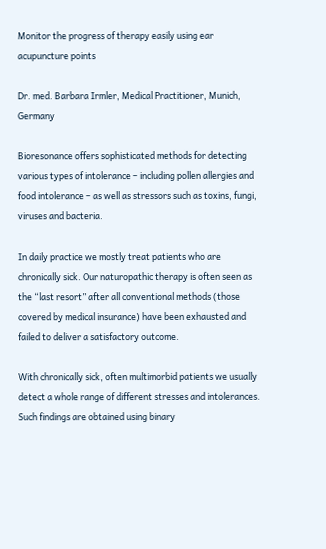Monitor the progress of therapy easily using ear acupuncture points

Dr. med. Barbara Irmler, Medical Practitioner, Munich, Germany

Bioresonance offers sophisticated methods for detecting various types of intolerance – including pollen allergies and food intolerance – as well as stressors such as toxins, fungi, viruses and bacteria.

In daily practice we mostly treat patients who are chronically sick. Our naturopathic therapy is often seen as the “last resort” after all conventional methods (those covered by medical insurance) have been exhausted and failed to deliver a satisfactory outcome.

With chronically sick, often multimorbid patients we usually detect a whole range of different stresses and intolerances. Such findings are obtained using binary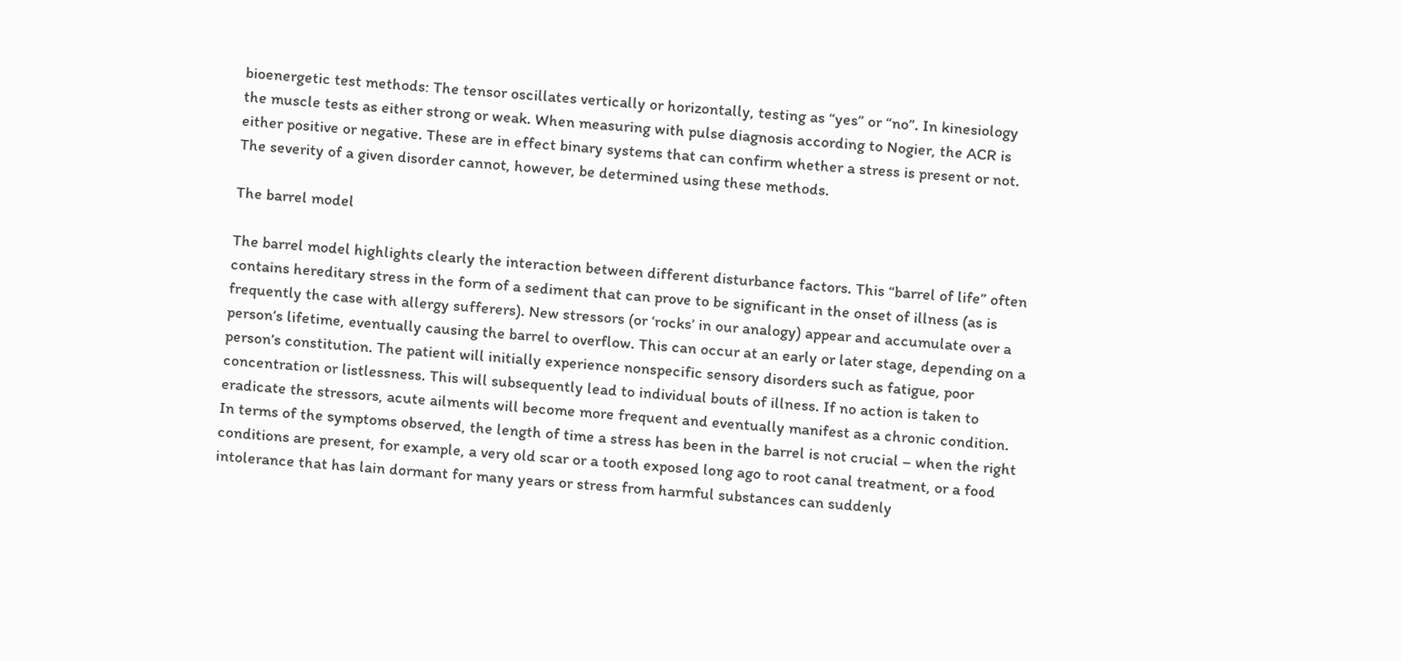bioenergetic test methods: The tensor oscillates vertically or horizontally, testing as “yes” or “no”. In kinesiology the muscle tests as either strong or weak. When measuring with pulse diagnosis according to Nogier, the ACR is either positive or negative. These are in effect binary systems that can confirm whether a stress is present or not. The severity of a given disorder cannot, however, be determined using these methods.

The barrel model

The barrel model highlights clearly the interaction between different disturbance factors. This “barrel of life” often contains hereditary stress in the form of a sediment that can prove to be significant in the onset of illness (as is frequently the case with allergy sufferers). New stressors (or ‘rocks’ in our analogy) appear and accumulate over a person’s lifetime, eventually causing the barrel to overflow. This can occur at an early or later stage, depending on a person’s constitution. The patient will initially experience nonspecific sensory disorders such as fatigue, poor concentration or listlessness. This will subsequently lead to individual bouts of illness. If no action is taken to eradicate the stressors, acute ailments will become more frequent and eventually manifest as a chronic condition. In terms of the symptoms observed, the length of time a stress has been in the barrel is not crucial – when the right conditions are present, for example, a very old scar or a tooth exposed long ago to root canal treatment, or a food intolerance that has lain dormant for many years or stress from harmful substances can suddenly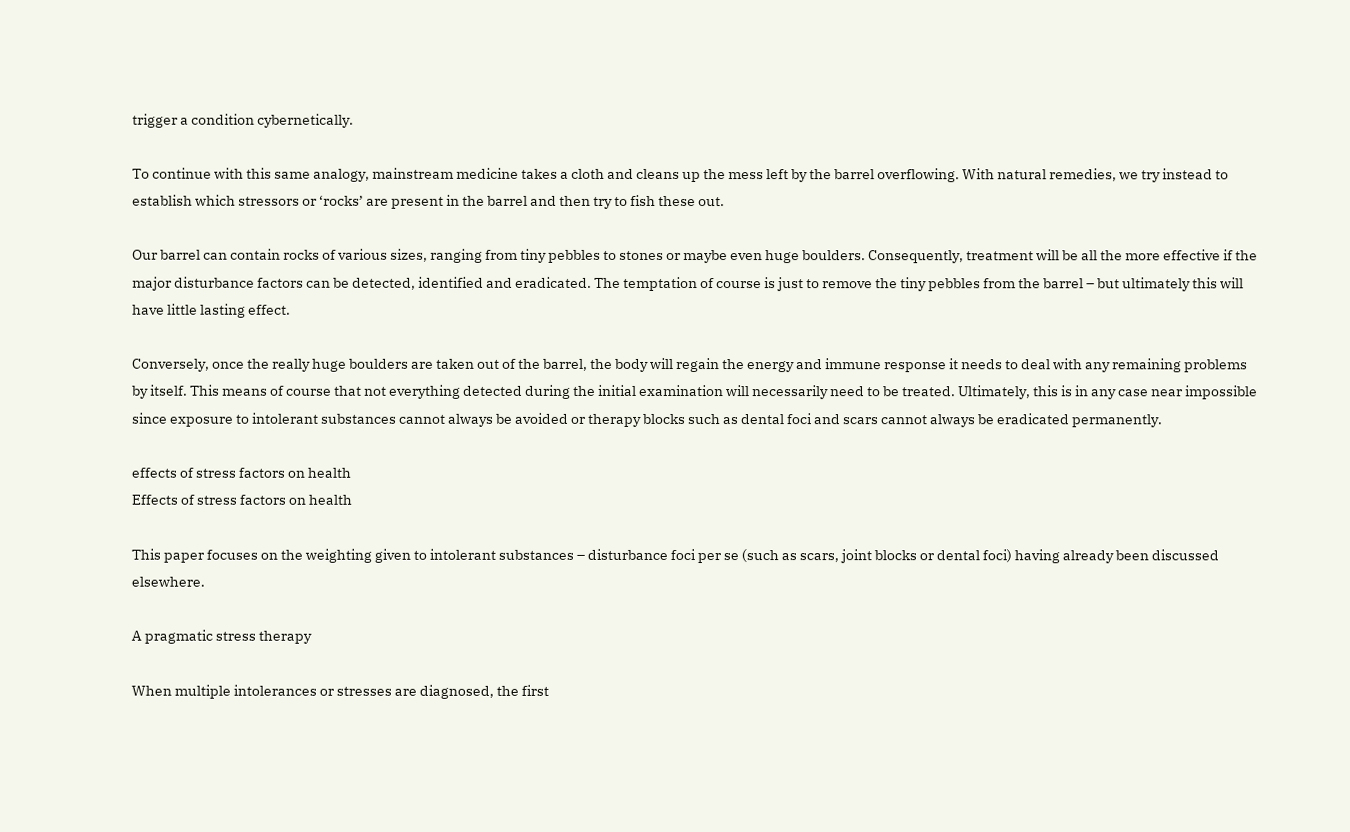trigger a condition cybernetically.

To continue with this same analogy, mainstream medicine takes a cloth and cleans up the mess left by the barrel overflowing. With natural remedies, we try instead to establish which stressors or ‘rocks’ are present in the barrel and then try to fish these out.

Our barrel can contain rocks of various sizes, ranging from tiny pebbles to stones or maybe even huge boulders. Consequently, treatment will be all the more effective if the major disturbance factors can be detected, identified and eradicated. The temptation of course is just to remove the tiny pebbles from the barrel – but ultimately this will have little lasting effect.

Conversely, once the really huge boulders are taken out of the barrel, the body will regain the energy and immune response it needs to deal with any remaining problems by itself. This means of course that not everything detected during the initial examination will necessarily need to be treated. Ultimately, this is in any case near impossible since exposure to intolerant substances cannot always be avoided or therapy blocks such as dental foci and scars cannot always be eradicated permanently.

effects of stress factors on health
Effects of stress factors on health

This paper focuses on the weighting given to intolerant substances – disturbance foci per se (such as scars, joint blocks or dental foci) having already been discussed elsewhere.

A pragmatic stress therapy

When multiple intolerances or stresses are diagnosed, the first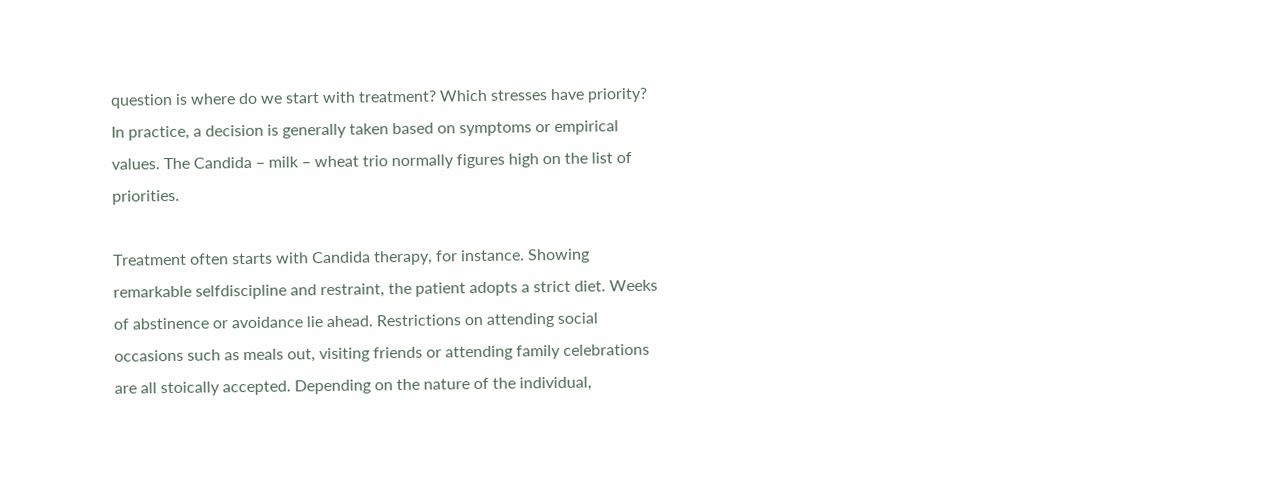question is where do we start with treatment? Which stresses have priority? In practice, a decision is generally taken based on symptoms or empirical values. The Candida – milk – wheat trio normally figures high on the list of priorities.

Treatment often starts with Candida therapy, for instance. Showing remarkable selfdiscipline and restraint, the patient adopts a strict diet. Weeks of abstinence or avoidance lie ahead. Restrictions on attending social occasions such as meals out, visiting friends or attending family celebrations are all stoically accepted. Depending on the nature of the individual,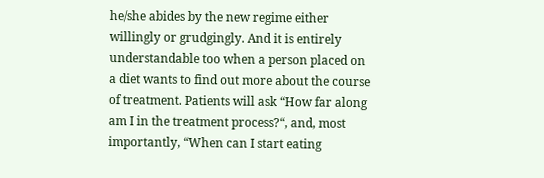he/she abides by the new regime either willingly or grudgingly. And it is entirely understandable too when a person placed on a diet wants to find out more about the course of treatment. Patients will ask “How far along am I in the treatment process?“, and, most importantly, “When can I start eating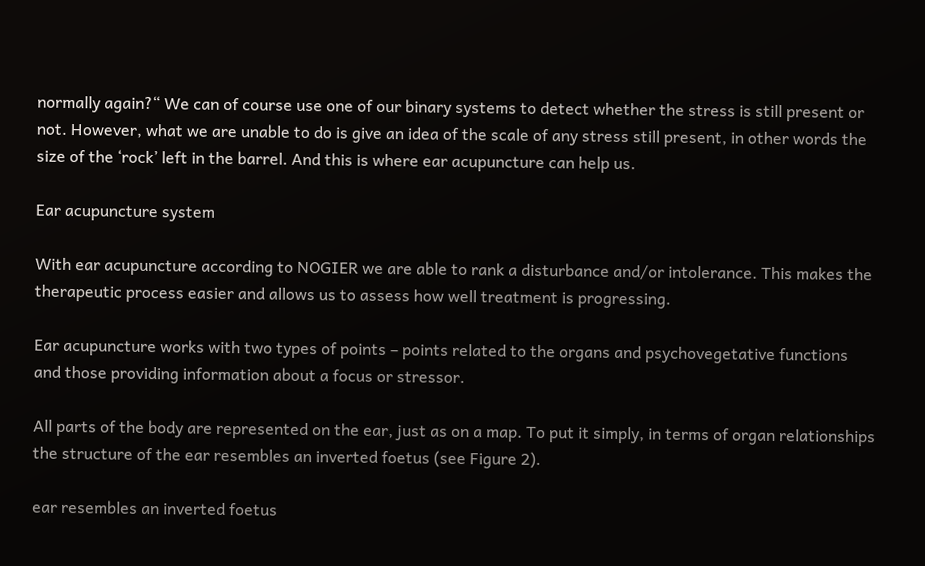normally again?“ We can of course use one of our binary systems to detect whether the stress is still present or not. However, what we are unable to do is give an idea of the scale of any stress still present, in other words the size of the ‘rock’ left in the barrel. And this is where ear acupuncture can help us.

Ear acupuncture system

With ear acupuncture according to NOGIER we are able to rank a disturbance and/or intolerance. This makes the therapeutic process easier and allows us to assess how well treatment is progressing.

Ear acupuncture works with two types of points – points related to the organs and psychovegetative functions and those providing information about a focus or stressor.

All parts of the body are represented on the ear, just as on a map. To put it simply, in terms of organ relationships the structure of the ear resembles an inverted foetus (see Figure 2).

ear resembles an inverted foetus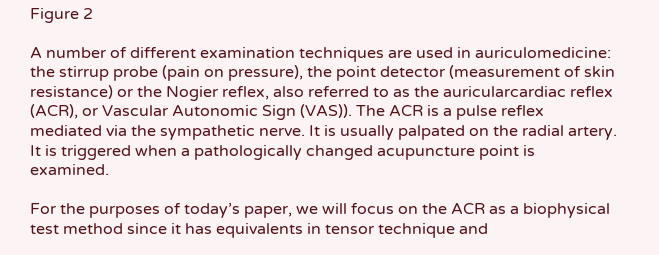Figure 2

A number of different examination techniques are used in auriculomedicine: the stirrup probe (pain on pressure), the point detector (measurement of skin resistance) or the Nogier reflex, also referred to as the auricularcardiac reflex (ACR), or Vascular Autonomic Sign (VAS)). The ACR is a pulse reflex mediated via the sympathetic nerve. It is usually palpated on the radial artery. It is triggered when a pathologically changed acupuncture point is examined.

For the purposes of today’s paper, we will focus on the ACR as a biophysical test method since it has equivalents in tensor technique and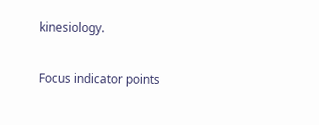kinesiology.

Focus indicator points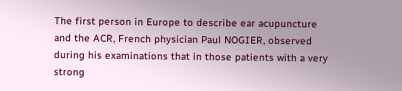The first person in Europe to describe ear acupuncture and the ACR, French physician Paul NOGIER, observed during his examinations that in those patients with a very strong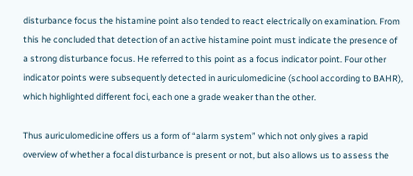disturbance focus the histamine point also tended to react electrically on examination. From this he concluded that detection of an active histamine point must indicate the presence of a strong disturbance focus. He referred to this point as a focus indicator point. Four other indicator points were subsequently detected in auriculomedicine (school according to BAHR), which highlighted different foci, each one a grade weaker than the other.

Thus auriculomedicine offers us a form of “alarm system” which not only gives a rapid overview of whether a focal disturbance is present or not, but also allows us to assess the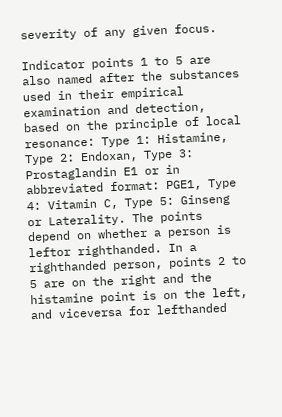severity of any given focus.

Indicator points 1 to 5 are also named after the substances used in their empirical examination and detection, based on the principle of local resonance: Type 1: Histamine, Type 2: Endoxan, Type 3: Prostaglandin E1 or in abbreviated format: PGE1, Type 4: Vitamin C, Type 5: Ginseng or Laterality. The points depend on whether a person is leftor righthanded. In a righthanded person, points 2 to 5 are on the right and the histamine point is on the left, and viceversa for lefthanded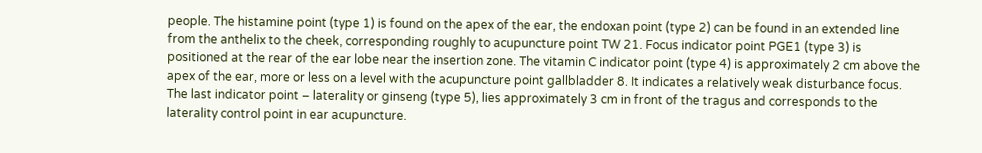people. The histamine point (type 1) is found on the apex of the ear, the endoxan point (type 2) can be found in an extended line from the anthelix to the cheek, corresponding roughly to acupuncture point TW 21. Focus indicator point PGE1 (type 3) is positioned at the rear of the ear lobe near the insertion zone. The vitamin C indicator point (type 4) is approximately 2 cm above the apex of the ear, more or less on a level with the acupuncture point gallbladder 8. It indicates a relatively weak disturbance focus. The last indicator point – laterality or ginseng (type 5), lies approximately 3 cm in front of the tragus and corresponds to the laterality control point in ear acupuncture.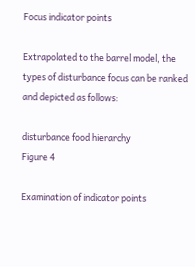Focus indicator points

Extrapolated to the barrel model, the types of disturbance focus can be ranked and depicted as follows:

disturbance food hierarchy
Figure 4

Examination of indicator points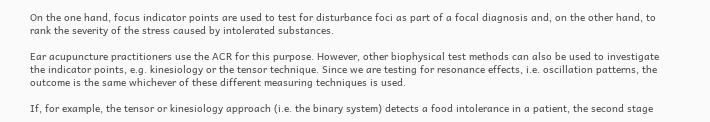On the one hand, focus indicator points are used to test for disturbance foci as part of a focal diagnosis and, on the other hand, to rank the severity of the stress caused by intolerated substances.

Ear acupuncture practitioners use the ACR for this purpose. However, other biophysical test methods can also be used to investigate the indicator points, e.g. kinesiology or the tensor technique. Since we are testing for resonance effects, i.e. oscillation patterns, the outcome is the same whichever of these different measuring techniques is used.

If, for example, the tensor or kinesiology approach (i.e. the binary system) detects a food intolerance in a patient, the second stage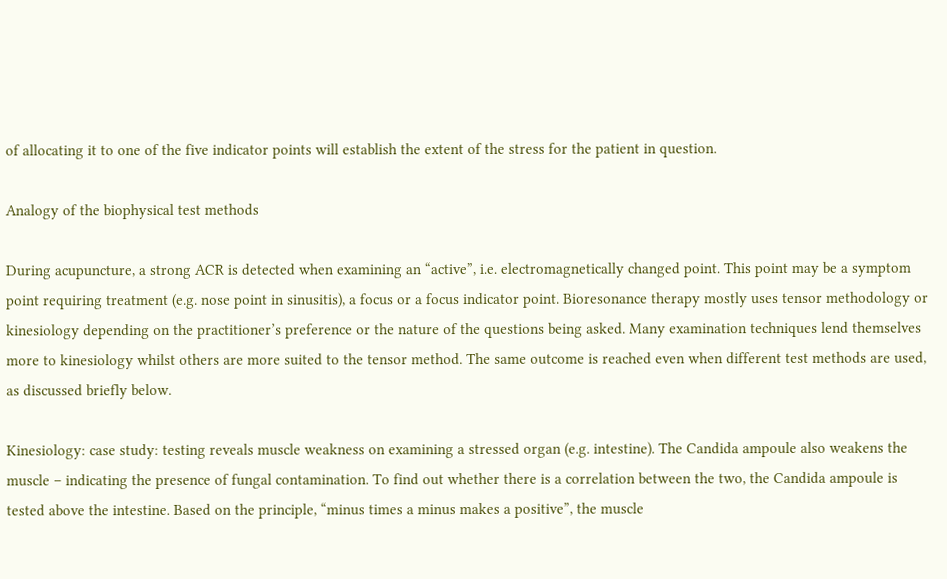of allocating it to one of the five indicator points will establish the extent of the stress for the patient in question.

Analogy of the biophysical test methods

During acupuncture, a strong ACR is detected when examining an “active”, i.e. electromagnetically changed point. This point may be a symptom point requiring treatment (e.g. nose point in sinusitis), a focus or a focus indicator point. Bioresonance therapy mostly uses tensor methodology or kinesiology depending on the practitioner’s preference or the nature of the questions being asked. Many examination techniques lend themselves more to kinesiology whilst others are more suited to the tensor method. The same outcome is reached even when different test methods are used, as discussed briefly below.

Kinesiology: case study: testing reveals muscle weakness on examining a stressed organ (e.g. intestine). The Candida ampoule also weakens the muscle – indicating the presence of fungal contamination. To find out whether there is a correlation between the two, the Candida ampoule is tested above the intestine. Based on the principle, “minus times a minus makes a positive”, the muscle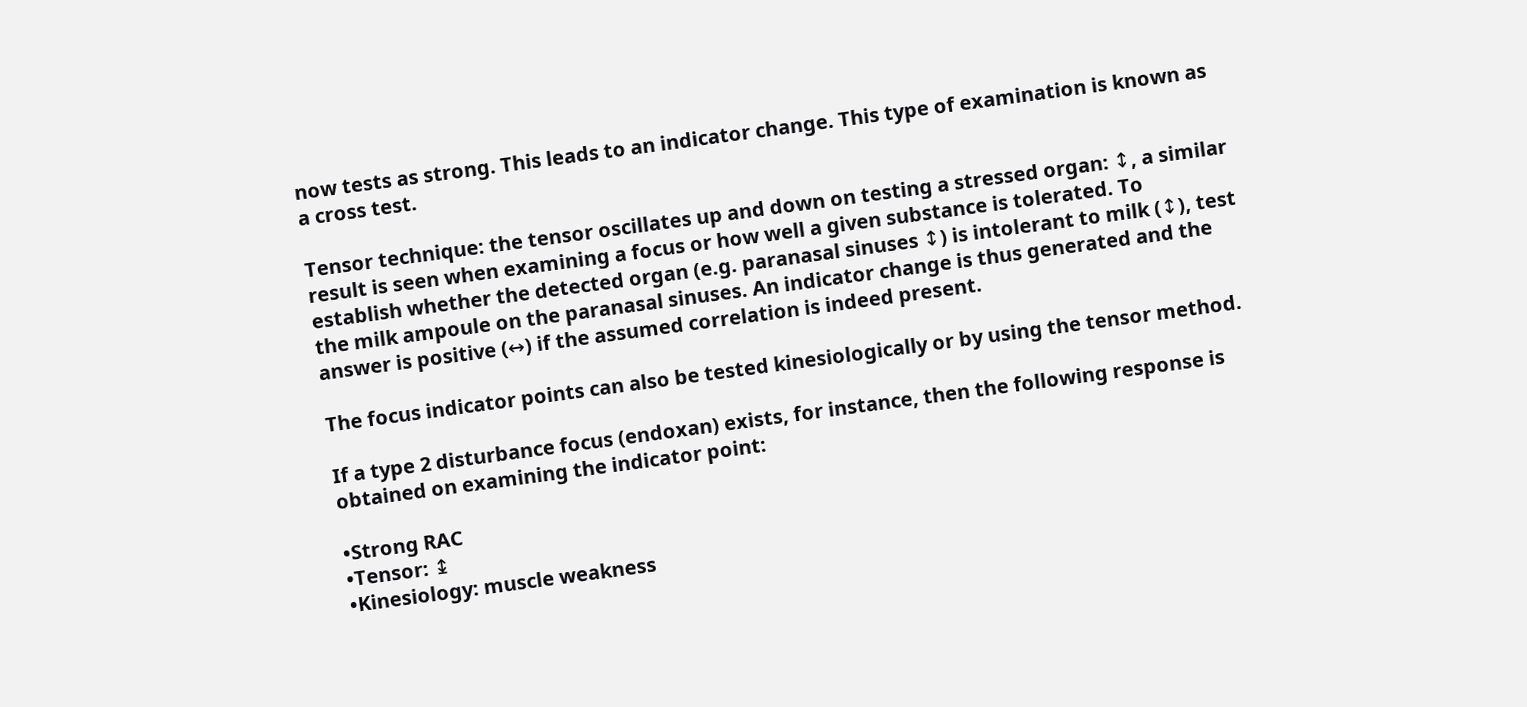now tests as strong. This leads to an indicator change. This type of examination is known as a cross test.

Tensor technique: the tensor oscillates up and down on testing a stressed organ: ↕, a similar result is seen when examining a focus or how well a given substance is tolerated. To establish whether the detected organ (e.g. paranasal sinuses ↕) is intolerant to milk (↕), test the milk ampoule on the paranasal sinuses. An indicator change is thus generated and the answer is positive (↔) if the assumed correlation is indeed present.

The focus indicator points can also be tested kinesiologically or by using the tensor method.

If a type 2 disturbance focus (endoxan) exists, for instance, then the following response is obtained on examining the indicator point:

•Strong RAC
•Tensor: ↨
•Kinesiology: muscle weakness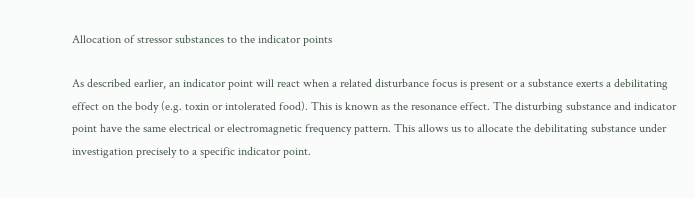Allocation of stressor substances to the indicator points

As described earlier, an indicator point will react when a related disturbance focus is present or a substance exerts a debilitating effect on the body (e.g. toxin or intolerated food). This is known as the resonance effect. The disturbing substance and indicator point have the same electrical or electromagnetic frequency pattern. This allows us to allocate the debilitating substance under investigation precisely to a specific indicator point.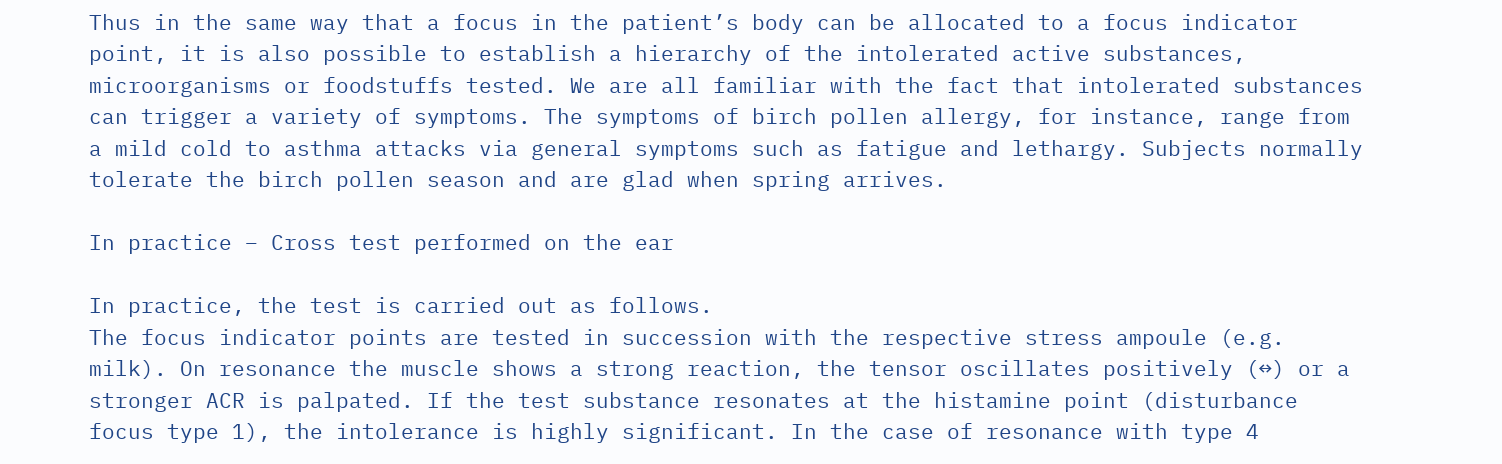Thus in the same way that a focus in the patient’s body can be allocated to a focus indicator point, it is also possible to establish a hierarchy of the intolerated active substances, microorganisms or foodstuffs tested. We are all familiar with the fact that intolerated substances can trigger a variety of symptoms. The symptoms of birch pollen allergy, for instance, range from a mild cold to asthma attacks via general symptoms such as fatigue and lethargy. Subjects normally tolerate the birch pollen season and are glad when spring arrives.

In practice – Cross test performed on the ear

In practice, the test is carried out as follows.
The focus indicator points are tested in succession with the respective stress ampoule (e.g. milk). On resonance the muscle shows a strong reaction, the tensor oscillates positively (↔) or a stronger ACR is palpated. If the test substance resonates at the histamine point (disturbance focus type 1), the intolerance is highly significant. In the case of resonance with type 4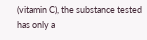(vitamin C), the substance tested has only a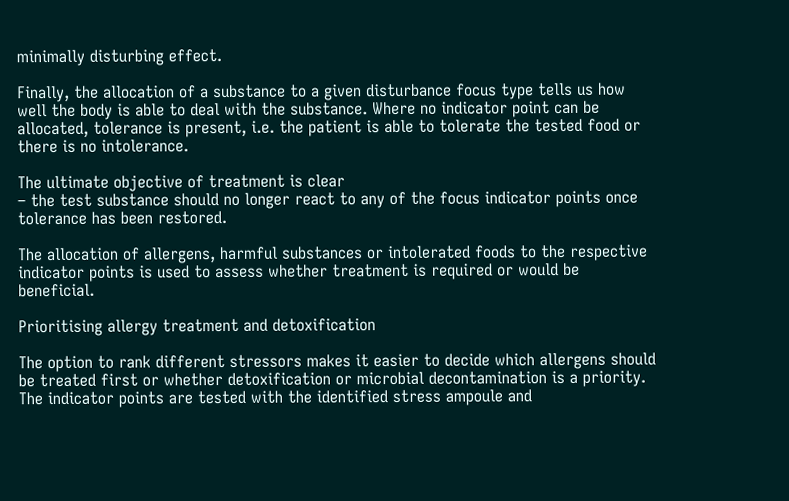minimally disturbing effect.

Finally, the allocation of a substance to a given disturbance focus type tells us how well the body is able to deal with the substance. Where no indicator point can be allocated, tolerance is present, i.e. the patient is able to tolerate the tested food or there is no intolerance.

The ultimate objective of treatment is clear
– the test substance should no longer react to any of the focus indicator points once tolerance has been restored.

The allocation of allergens, harmful substances or intolerated foods to the respective indicator points is used to assess whether treatment is required or would be beneficial.

Prioritising allergy treatment and detoxification

The option to rank different stressors makes it easier to decide which allergens should be treated first or whether detoxification or microbial decontamination is a priority. The indicator points are tested with the identified stress ampoule and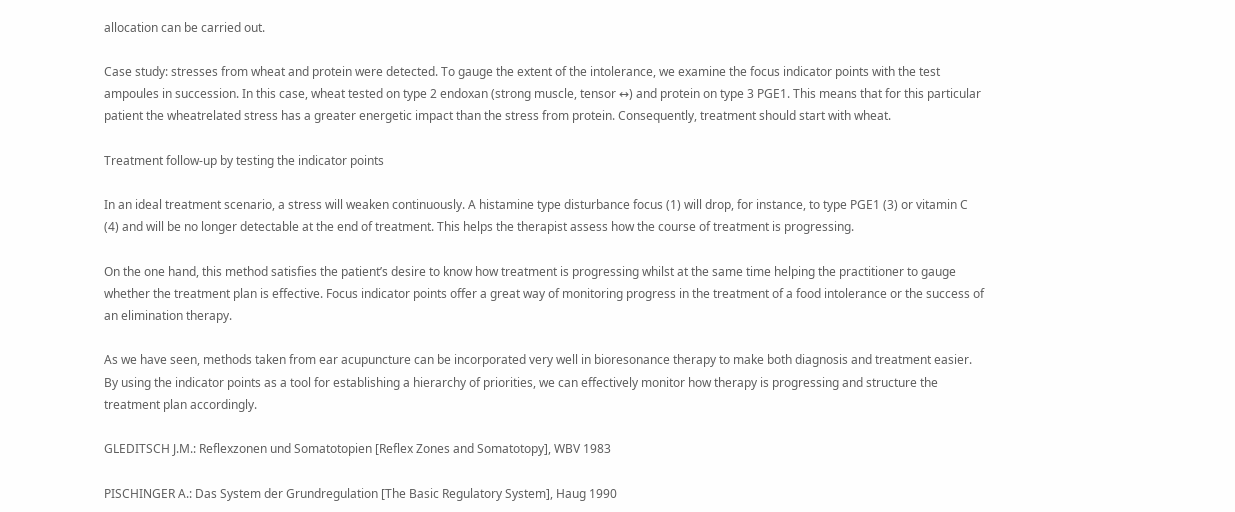allocation can be carried out.

Case study: stresses from wheat and protein were detected. To gauge the extent of the intolerance, we examine the focus indicator points with the test ampoules in succession. In this case, wheat tested on type 2 endoxan (strong muscle, tensor ↔) and protein on type 3 PGE1. This means that for this particular patient the wheatrelated stress has a greater energetic impact than the stress from protein. Consequently, treatment should start with wheat.

Treatment follow-up by testing the indicator points

In an ideal treatment scenario, a stress will weaken continuously. A histamine type disturbance focus (1) will drop, for instance, to type PGE1 (3) or vitamin C (4) and will be no longer detectable at the end of treatment. This helps the therapist assess how the course of treatment is progressing.

On the one hand, this method satisfies the patient’s desire to know how treatment is progressing whilst at the same time helping the practitioner to gauge whether the treatment plan is effective. Focus indicator points offer a great way of monitoring progress in the treatment of a food intolerance or the success of an elimination therapy.

As we have seen, methods taken from ear acupuncture can be incorporated very well in bioresonance therapy to make both diagnosis and treatment easier. By using the indicator points as a tool for establishing a hierarchy of priorities, we can effectively monitor how therapy is progressing and structure the treatment plan accordingly.

GLEDITSCH J.M.: Reflexzonen und Somatotopien [Reflex Zones and Somatotopy], WBV 1983

PISCHINGER A.: Das System der Grundregulation [The Basic Regulatory System], Haug 1990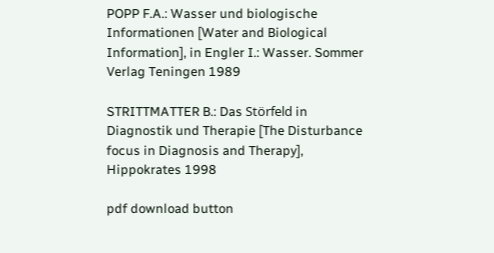POPP F.A.: Wasser und biologische Informationen [Water and Biological Information], in Engler I.: Wasser. Sommer Verlag Teningen 1989

STRITTMATTER B.: Das Störfeld in Diagnostik und Therapie [The Disturbance focus in Diagnosis and Therapy], Hippokrates 1998

pdf download button